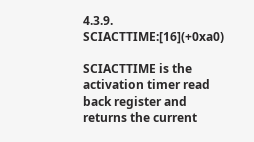4.3.9. SCIACTTIME:[16](+0xa0)

SCIACTTIME is the activation timer read back register and returns the current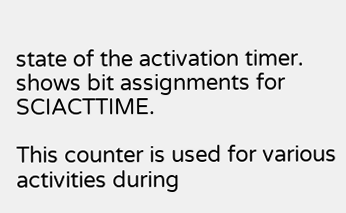state of the activation timer. shows bit assignments for SCIACTTIME.

This counter is used for various activities during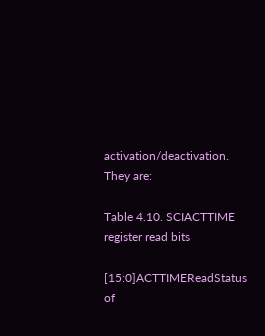activation/deactivation. They are:

Table 4.10. SCIACTTIME register read bits

[15:0]ACTTIMEReadStatus of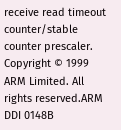receive read timeout counter/stable counter prescaler.
Copyright © 1999 ARM Limited. All rights reserved.ARM DDI 0148B